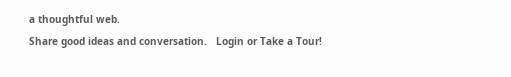a thoughtful web.
Share good ideas and conversation.   Login or Take a Tour!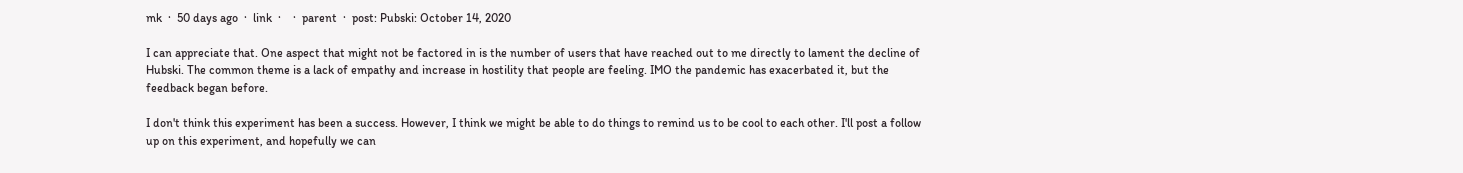mk  ·  50 days ago  ·  link  ·    ·  parent  ·  post: Pubski: October 14, 2020

I can appreciate that. One aspect that might not be factored in is the number of users that have reached out to me directly to lament the decline of Hubski. The common theme is a lack of empathy and increase in hostility that people are feeling. IMO the pandemic has exacerbated it, but the feedback began before.

I don't think this experiment has been a success. However, I think we might be able to do things to remind us to be cool to each other. I'll post a follow up on this experiment, and hopefully we can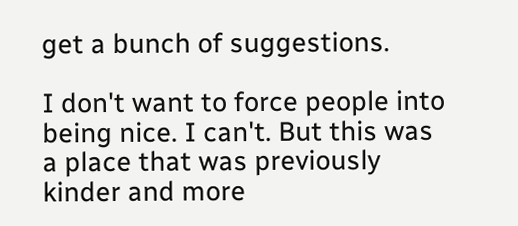get a bunch of suggestions.

I don't want to force people into being nice. I can't. But this was a place that was previously kinder and more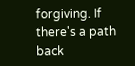forgiving. If there's a path back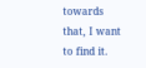towards that, I want to find it.